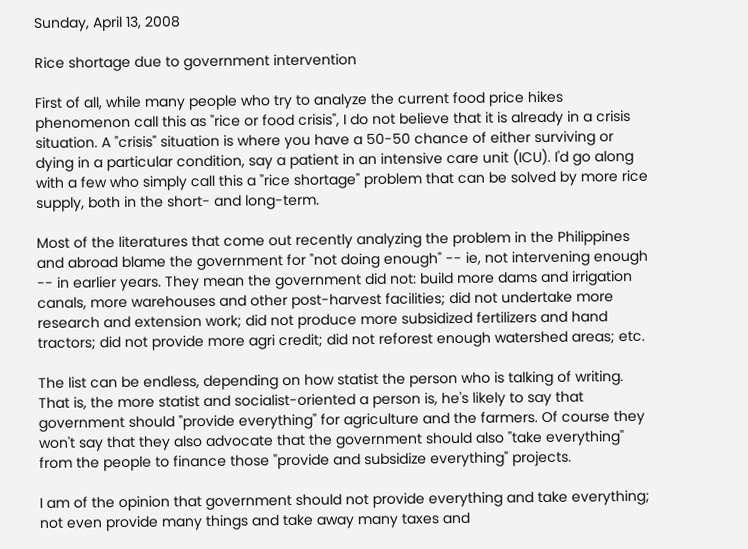Sunday, April 13, 2008

Rice shortage due to government intervention

First of all, while many people who try to analyze the current food price hikes phenomenon call this as "rice or food crisis", I do not believe that it is already in a crisis situation. A "crisis" situation is where you have a 50-50 chance of either surviving or dying in a particular condition, say a patient in an intensive care unit (ICU). I'd go along with a few who simply call this a "rice shortage" problem that can be solved by more rice supply, both in the short- and long-term.

Most of the literatures that come out recently analyzing the problem in the Philippines and abroad blame the government for "not doing enough" -- ie, not intervening enough -- in earlier years. They mean the government did not: build more dams and irrigation canals, more warehouses and other post-harvest facilities; did not undertake more research and extension work; did not produce more subsidized fertilizers and hand tractors; did not provide more agri credit; did not reforest enough watershed areas; etc.

The list can be endless, depending on how statist the person who is talking of writing. That is, the more statist and socialist-oriented a person is, he's likely to say that government should "provide everything" for agriculture and the farmers. Of course they won't say that they also advocate that the government should also "take everything" from the people to finance those "provide and subsidize everything" projects.

I am of the opinion that government should not provide everything and take everything; not even provide many things and take away many taxes and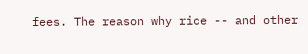fees. The reason why rice -- and other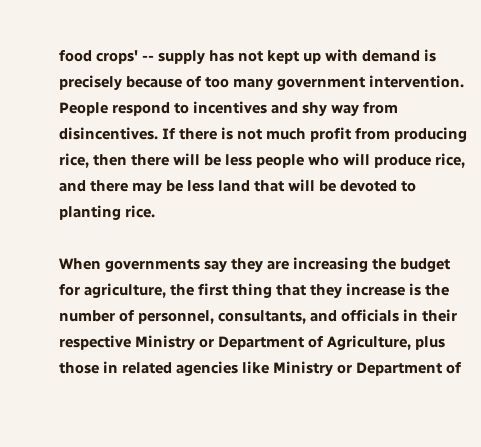food crops' -- supply has not kept up with demand is precisely because of too many government intervention. People respond to incentives and shy way from disincentives. If there is not much profit from producing rice, then there will be less people who will produce rice, and there may be less land that will be devoted to planting rice.

When governments say they are increasing the budget for agriculture, the first thing that they increase is the number of personnel, consultants, and officials in their respective Ministry or Department of Agriculture, plus those in related agencies like Ministry or Department of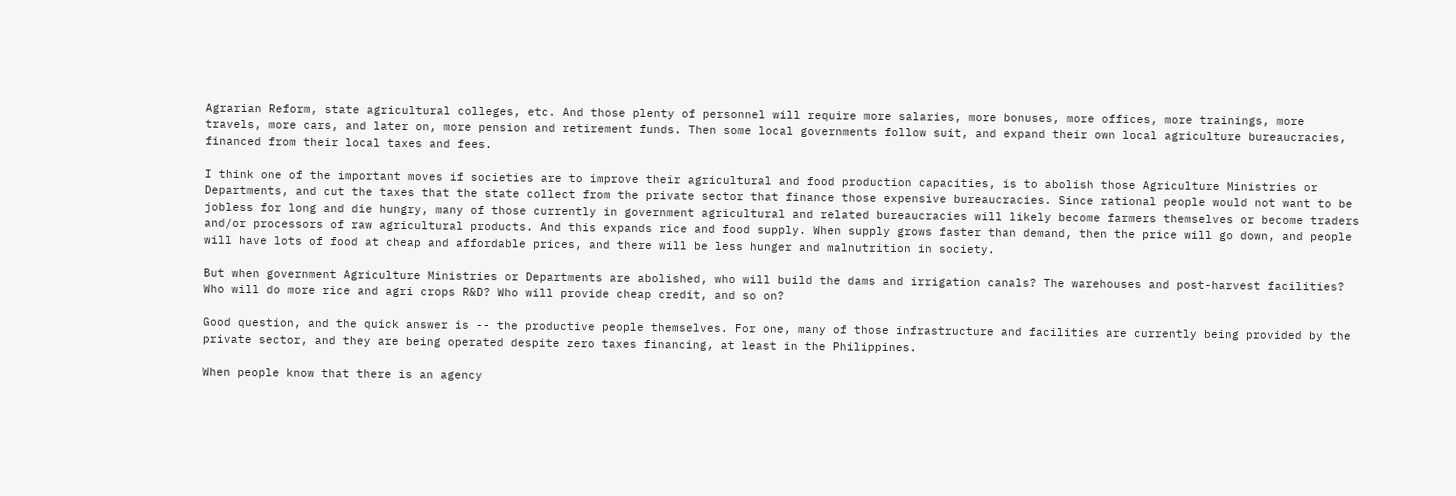Agrarian Reform, state agricultural colleges, etc. And those plenty of personnel will require more salaries, more bonuses, more offices, more trainings, more travels, more cars, and later on, more pension and retirement funds. Then some local governments follow suit, and expand their own local agriculture bureaucracies, financed from their local taxes and fees.

I think one of the important moves if societies are to improve their agricultural and food production capacities, is to abolish those Agriculture Ministries or Departments, and cut the taxes that the state collect from the private sector that finance those expensive bureaucracies. Since rational people would not want to be jobless for long and die hungry, many of those currently in government agricultural and related bureaucracies will likely become farmers themselves or become traders and/or processors of raw agricultural products. And this expands rice and food supply. When supply grows faster than demand, then the price will go down, and people will have lots of food at cheap and affordable prices, and there will be less hunger and malnutrition in society.

But when government Agriculture Ministries or Departments are abolished, who will build the dams and irrigation canals? The warehouses and post-harvest facilities? Who will do more rice and agri crops R&D? Who will provide cheap credit, and so on?

Good question, and the quick answer is -- the productive people themselves. For one, many of those infrastructure and facilities are currently being provided by the private sector, and they are being operated despite zero taxes financing, at least in the Philippines.

When people know that there is an agency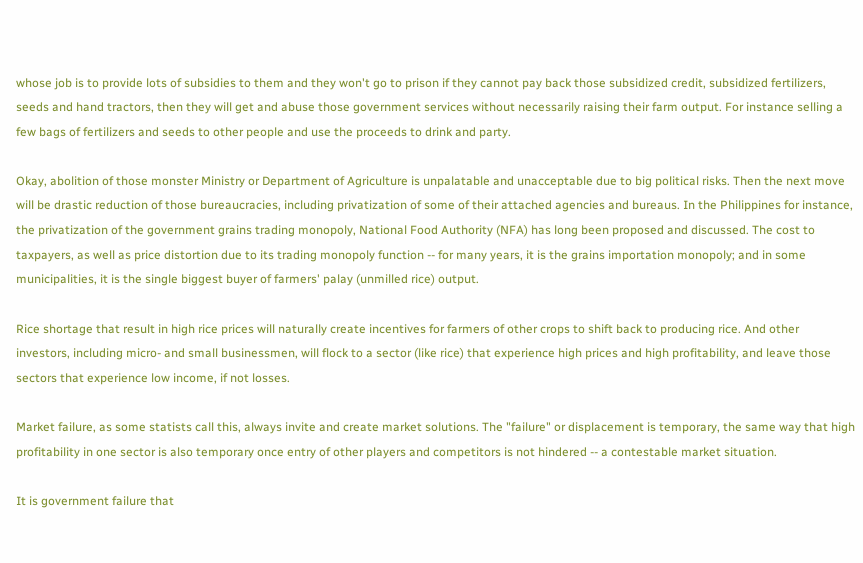whose job is to provide lots of subsidies to them and they won't go to prison if they cannot pay back those subsidized credit, subsidized fertilizers, seeds and hand tractors, then they will get and abuse those government services without necessarily raising their farm output. For instance selling a few bags of fertilizers and seeds to other people and use the proceeds to drink and party.

Okay, abolition of those monster Ministry or Department of Agriculture is unpalatable and unacceptable due to big political risks. Then the next move will be drastic reduction of those bureaucracies, including privatization of some of their attached agencies and bureaus. In the Philippines for instance, the privatization of the government grains trading monopoly, National Food Authority (NFA) has long been proposed and discussed. The cost to taxpayers, as well as price distortion due to its trading monopoly function -- for many years, it is the grains importation monopoly; and in some municipalities, it is the single biggest buyer of farmers' palay (unmilled rice) output.

Rice shortage that result in high rice prices will naturally create incentives for farmers of other crops to shift back to producing rice. And other investors, including micro- and small businessmen, will flock to a sector (like rice) that experience high prices and high profitability, and leave those sectors that experience low income, if not losses.

Market failure, as some statists call this, always invite and create market solutions. The "failure" or displacement is temporary, the same way that high profitability in one sector is also temporary once entry of other players and competitors is not hindered -- a contestable market situation.

It is government failure that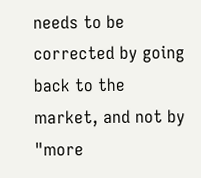needs to be corrected by going back to the market, and not by "more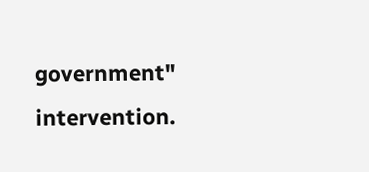government" intervention.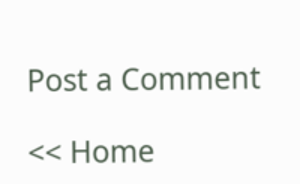Post a Comment

<< Home